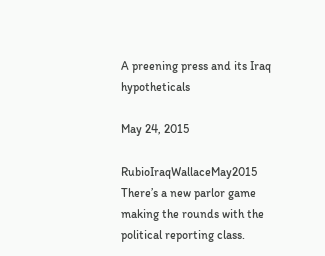A preening press and its Iraq hypotheticals

May 24, 2015

RubioIraqWallaceMay2015 There’s a new parlor game making the rounds with the political reporting class.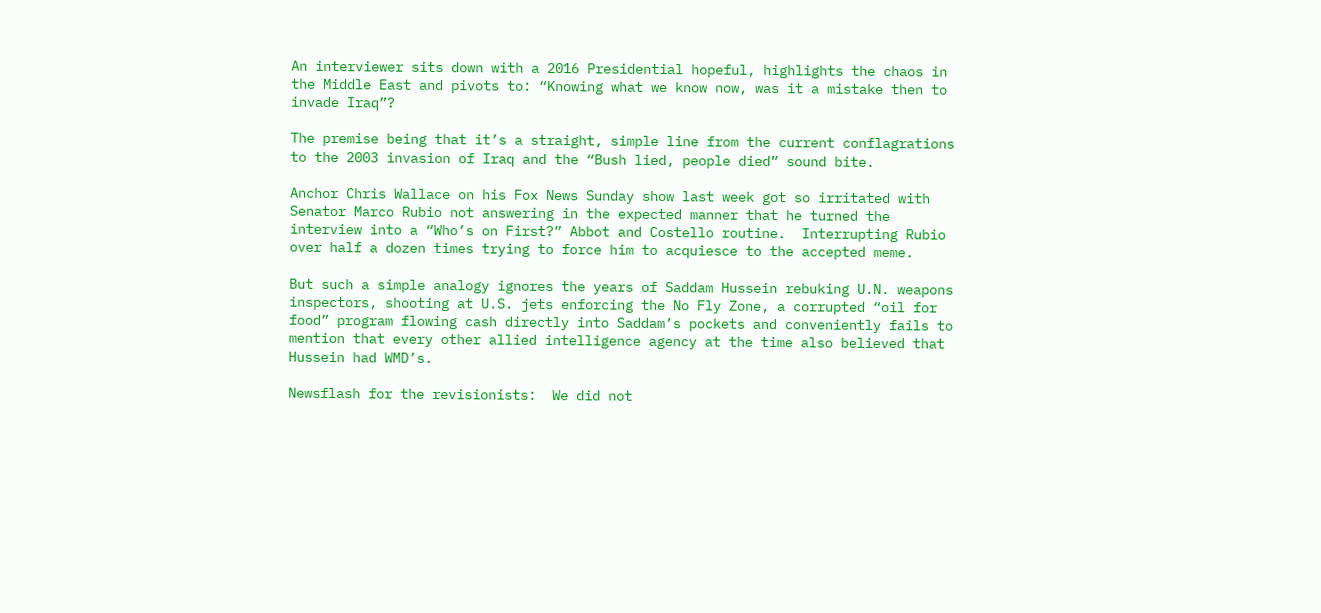An interviewer sits down with a 2016 Presidential hopeful, highlights the chaos in the Middle East and pivots to: “Knowing what we know now, was it a mistake then to invade Iraq”?

The premise being that it’s a straight, simple line from the current conflagrations to the 2003 invasion of Iraq and the “Bush lied, people died” sound bite.

Anchor Chris Wallace on his Fox News Sunday show last week got so irritated with Senator Marco Rubio not answering in the expected manner that he turned the interview into a “Who’s on First?” Abbot and Costello routine.  Interrupting Rubio over half a dozen times trying to force him to acquiesce to the accepted meme.

But such a simple analogy ignores the years of Saddam Hussein rebuking U.N. weapons inspectors, shooting at U.S. jets enforcing the No Fly Zone, a corrupted “oil for food” program flowing cash directly into Saddam’s pockets and conveniently fails to mention that every other allied intelligence agency at the time also believed that Hussein had WMD’s.

Newsflash for the revisionists:  We did not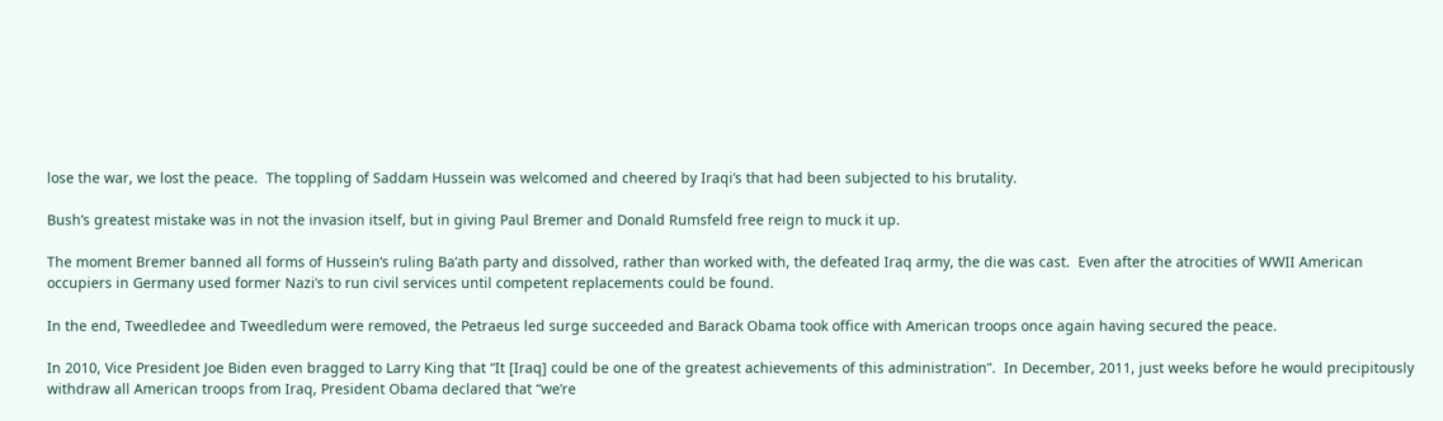lose the war, we lost the peace.  The toppling of Saddam Hussein was welcomed and cheered by Iraqi’s that had been subjected to his brutality.

Bush’s greatest mistake was in not the invasion itself, but in giving Paul Bremer and Donald Rumsfeld free reign to muck it up.

The moment Bremer banned all forms of Hussein’s ruling Ba’ath party and dissolved, rather than worked with, the defeated Iraq army, the die was cast.  Even after the atrocities of WWII American occupiers in Germany used former Nazi’s to run civil services until competent replacements could be found.

In the end, Tweedledee and Tweedledum were removed, the Petraeus led surge succeeded and Barack Obama took office with American troops once again having secured the peace.

In 2010, Vice President Joe Biden even bragged to Larry King that “It [Iraq] could be one of the greatest achievements of this administration”.  In December, 2011, just weeks before he would precipitously withdraw all American troops from Iraq, President Obama declared that “we’re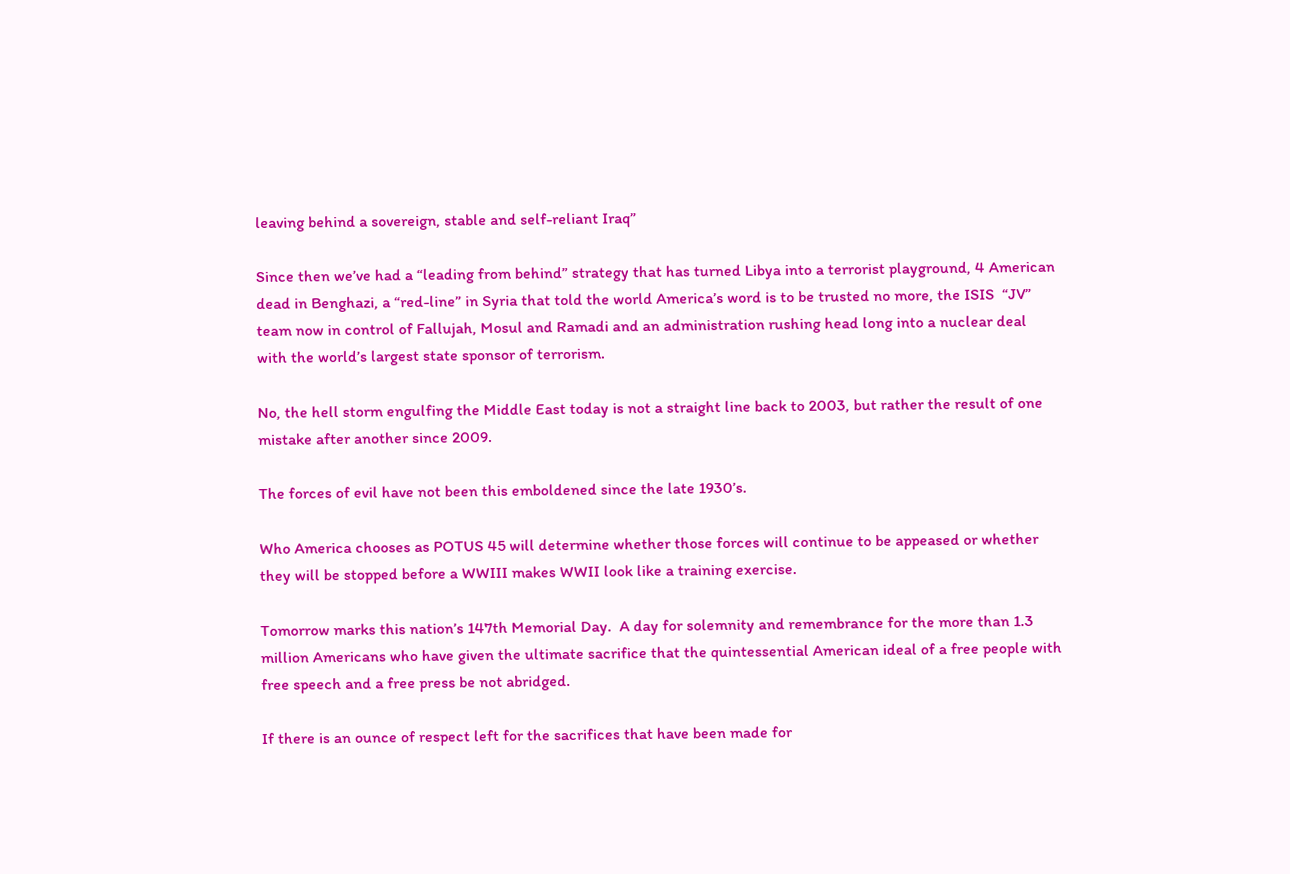leaving behind a sovereign, stable and self-reliant Iraq”

Since then we’ve had a “leading from behind” strategy that has turned Libya into a terrorist playground, 4 American dead in Benghazi, a “red-line” in Syria that told the world America’s word is to be trusted no more, the ISIS  “JV” team now in control of Fallujah, Mosul and Ramadi and an administration rushing head long into a nuclear deal with the world’s largest state sponsor of terrorism.

No, the hell storm engulfing the Middle East today is not a straight line back to 2003, but rather the result of one mistake after another since 2009.

The forces of evil have not been this emboldened since the late 1930’s.

Who America chooses as POTUS 45 will determine whether those forces will continue to be appeased or whether they will be stopped before a WWIII makes WWII look like a training exercise.

Tomorrow marks this nation’s 147th Memorial Day.  A day for solemnity and remembrance for the more than 1.3 million Americans who have given the ultimate sacrifice that the quintessential American ideal of a free people with free speech and a free press be not abridged.

If there is an ounce of respect left for the sacrifices that have been made for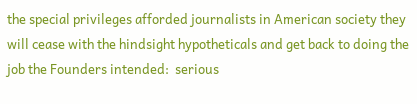the special privileges afforded journalists in American society they will cease with the hindsight hypotheticals and get back to doing the job the Founders intended:  serious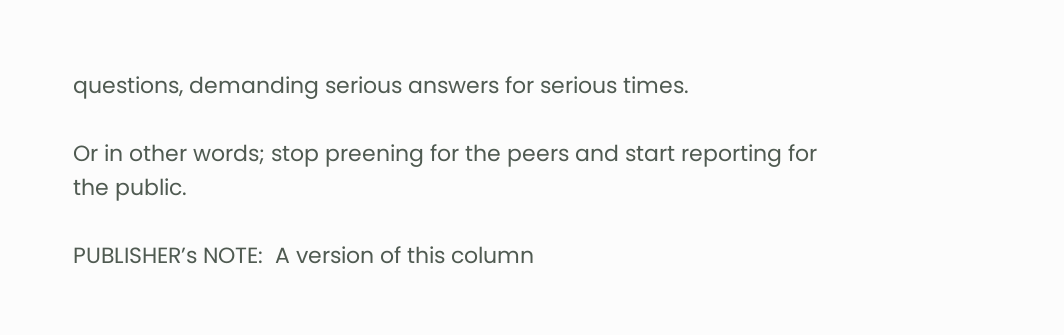questions, demanding serious answers for serious times.

Or in other words; stop preening for the peers and start reporting for the public.

PUBLISHER’s NOTE:  A version of this column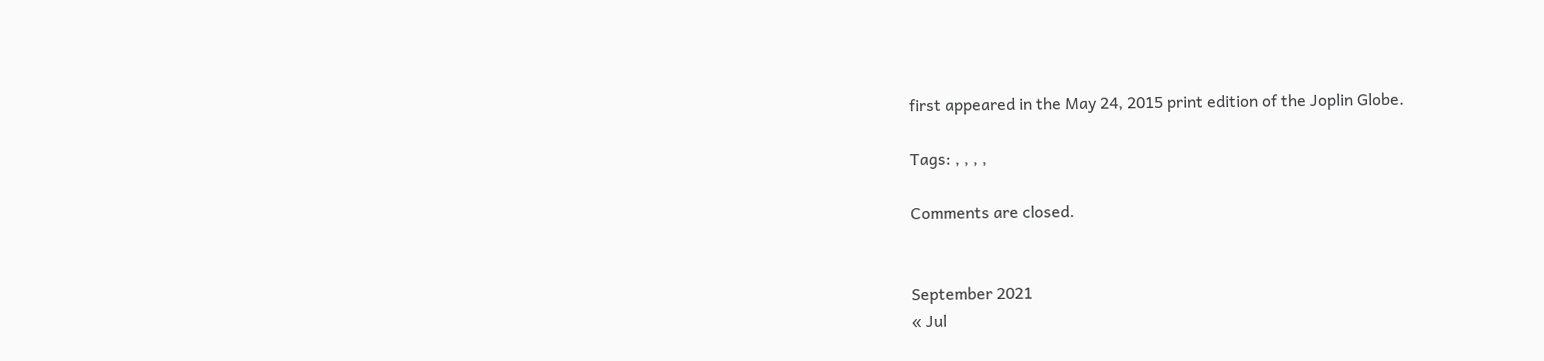first appeared in the May 24, 2015 print edition of the Joplin Globe.

Tags: , , , ,

Comments are closed.


September 2021
« Jul